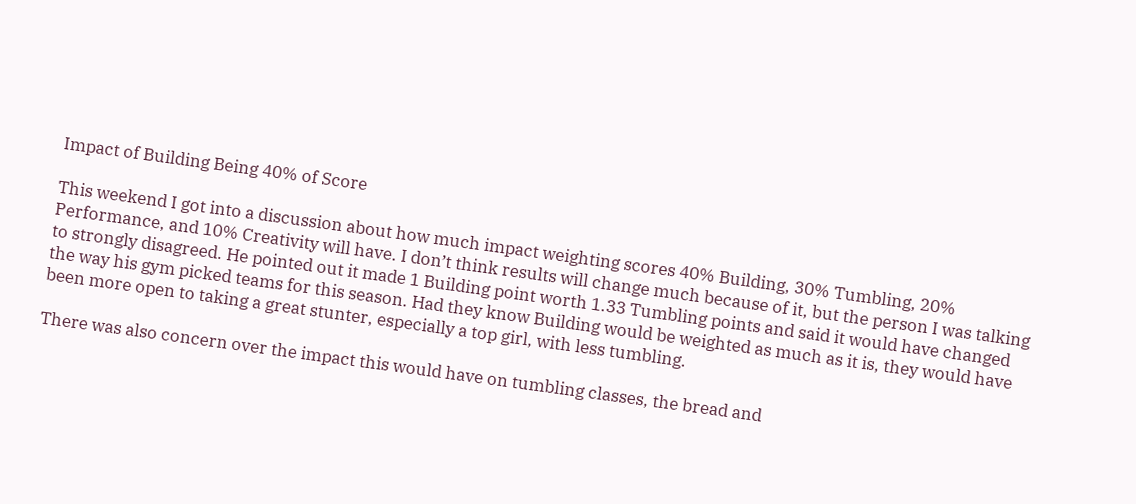Impact of Building Being 40% of Score

This weekend I got into a discussion about how much impact weighting scores 40% Building, 30% Tumbling, 20% Performance, and 10% Creativity will have. I don’t think results will change much because of it, but the person I was talking to strongly disagreed. He pointed out it made 1 Building point worth 1.33 Tumbling points and said it would have changed the way his gym picked teams for this season. Had they know Building would be weighted as much as it is, they would have been more open to taking a great stunter, especially a top girl, with less tumbling.

There was also concern over the impact this would have on tumbling classes, the bread and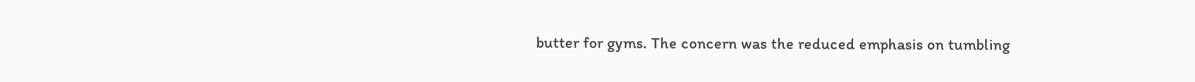butter for gyms. The concern was the reduced emphasis on tumbling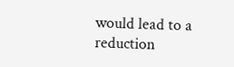would lead to a reduction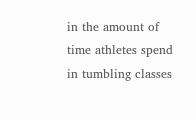in the amount of time athletes spend in tumbling classes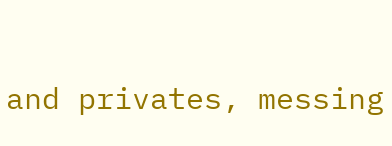and privates, messing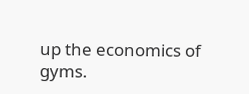up the economics of gyms.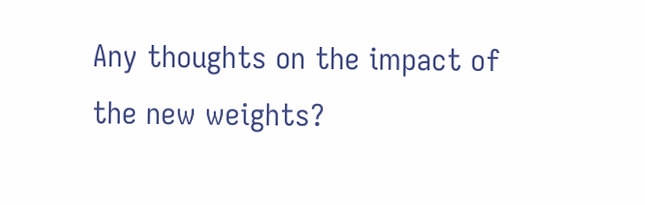Any thoughts on the impact of the new weights?